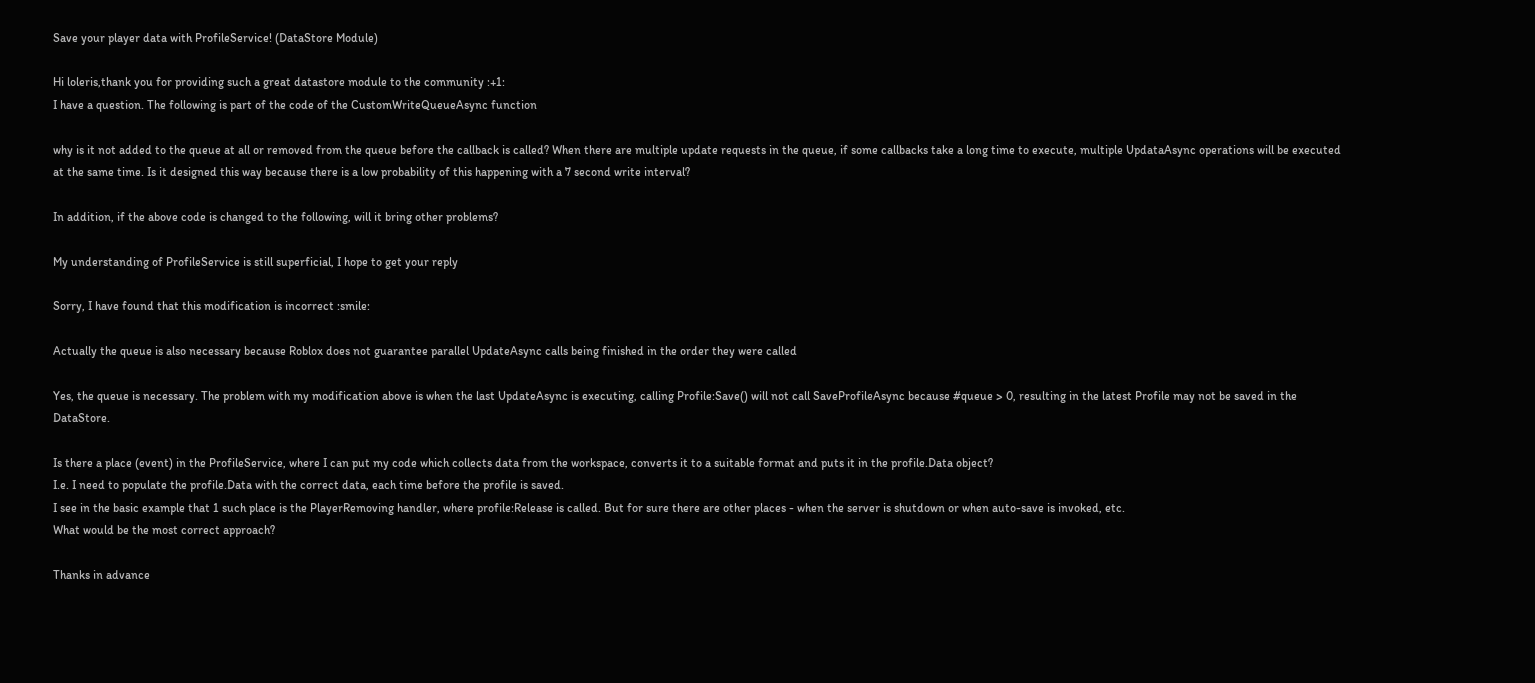Save your player data with ProfileService! (DataStore Module)

Hi loleris,thank you for providing such a great datastore module to the community :+1:
I have a question. The following is part of the code of the CustomWriteQueueAsync function

why is it not added to the queue at all or removed from the queue before the callback is called? When there are multiple update requests in the queue, if some callbacks take a long time to execute, multiple UpdataAsync operations will be executed at the same time. Is it designed this way because there is a low probability of this happening with a 7 second write interval?

In addition, if the above code is changed to the following, will it bring other problems?

My understanding of ProfileService is still superficial, I hope to get your reply

Sorry, I have found that this modification is incorrect :smile:

Actually the queue is also necessary because Roblox does not guarantee parallel UpdateAsync calls being finished in the order they were called

Yes, the queue is necessary. The problem with my modification above is when the last UpdateAsync is executing, calling Profile:Save() will not call SaveProfileAsync because #queue > 0, resulting in the latest Profile may not be saved in the DataStore.

Is there a place (event) in the ProfileService, where I can put my code which collects data from the workspace, converts it to a suitable format and puts it in the profile.Data object?
I.e. I need to populate the profile.Data with the correct data, each time before the profile is saved.
I see in the basic example that 1 such place is the PlayerRemoving handler, where profile:Release is called. But for sure there are other places - when the server is shutdown or when auto-save is invoked, etc.
What would be the most correct approach?

Thanks in advance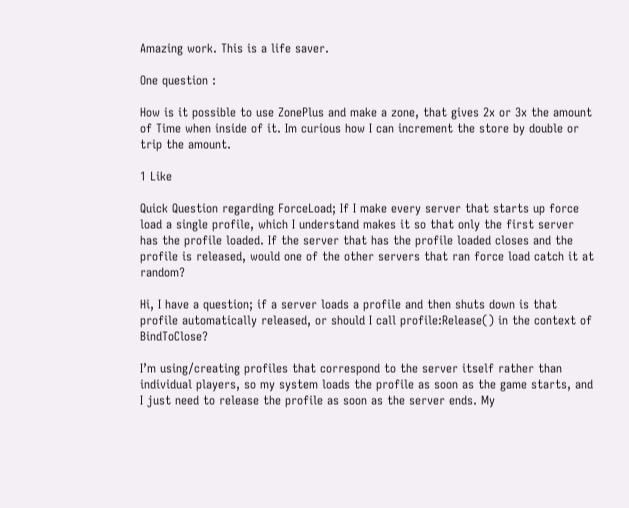Amazing work. This is a life saver.

One question :

How is it possible to use ZonePlus and make a zone, that gives 2x or 3x the amount of Time when inside of it. Im curious how I can increment the store by double or trip the amount.

1 Like

Quick Question regarding ForceLoad; If I make every server that starts up force load a single profile, which I understand makes it so that only the first server has the profile loaded. If the server that has the profile loaded closes and the profile is released, would one of the other servers that ran force load catch it at random?

Hi, I have a question; if a server loads a profile and then shuts down is that profile automatically released, or should I call profile:Release() in the context of BindToClose?

I’m using/creating profiles that correspond to the server itself rather than individual players, so my system loads the profile as soon as the game starts, and I just need to release the profile as soon as the server ends. My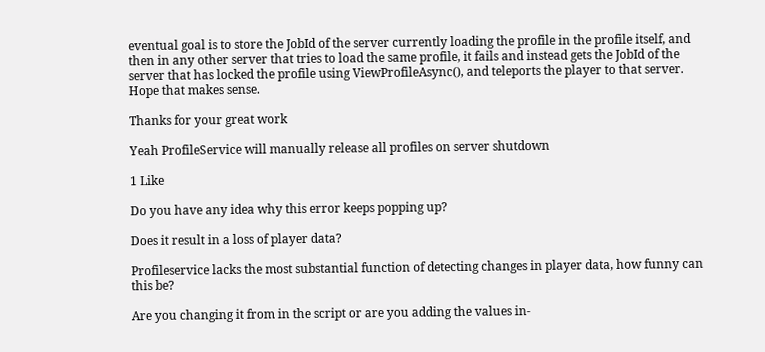eventual goal is to store the JobId of the server currently loading the profile in the profile itself, and then in any other server that tries to load the same profile, it fails and instead gets the JobId of the server that has locked the profile using ViewProfileAsync(), and teleports the player to that server. Hope that makes sense.

Thanks for your great work

Yeah ProfileService will manually release all profiles on server shutdown

1 Like

Do you have any idea why this error keeps popping up?

Does it result in a loss of player data?

Profileservice lacks the most substantial function of detecting changes in player data, how funny can this be?

Are you changing it from in the script or are you adding the values in-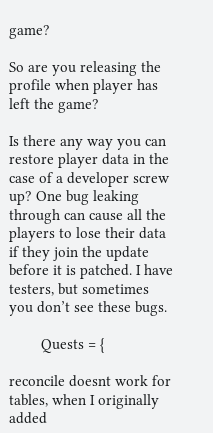game?

So are you releasing the profile when player has left the game?

Is there any way you can restore player data in the case of a developer screw up? One bug leaking through can cause all the players to lose their data if they join the update before it is patched. I have testers, but sometimes you don’t see these bugs.

        Quests = {

reconcile doesnt work for tables, when I originally added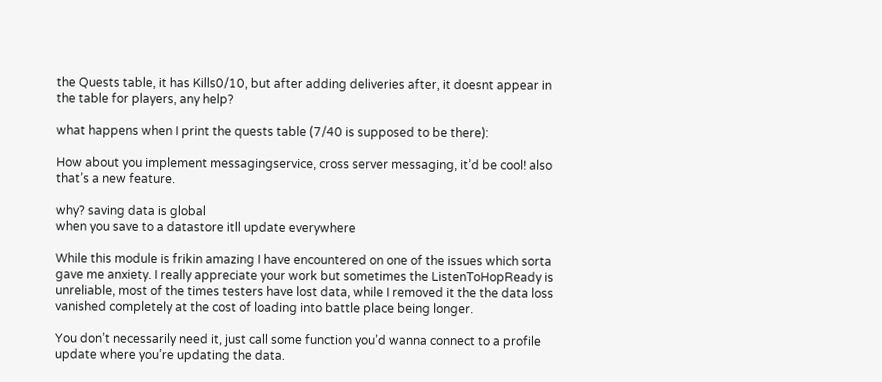the Quests table, it has Kills0/10, but after adding deliveries after, it doesnt appear in the table for players, any help?

what happens when I print the quests table (7/40 is supposed to be there):

How about you implement messagingservice, cross server messaging, it’d be cool! also that’s a new feature.

why? saving data is global
when you save to a datastore itll update everywhere

While this module is frikin amazing I have encountered on one of the issues which sorta gave me anxiety. I really appreciate your work but sometimes the ListenToHopReady is unreliable, most of the times testers have lost data, while I removed it the the data loss vanished completely at the cost of loading into battle place being longer.

You don’t necessarily need it, just call some function you’d wanna connect to a profile update where you’re updating the data.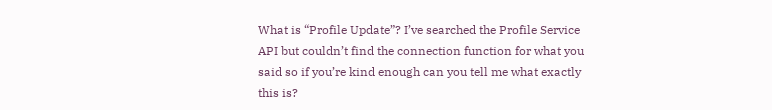What is “Profile Update”? I’ve searched the Profile Service API but couldn’t find the connection function for what you said so if you’re kind enough can you tell me what exactly this is?